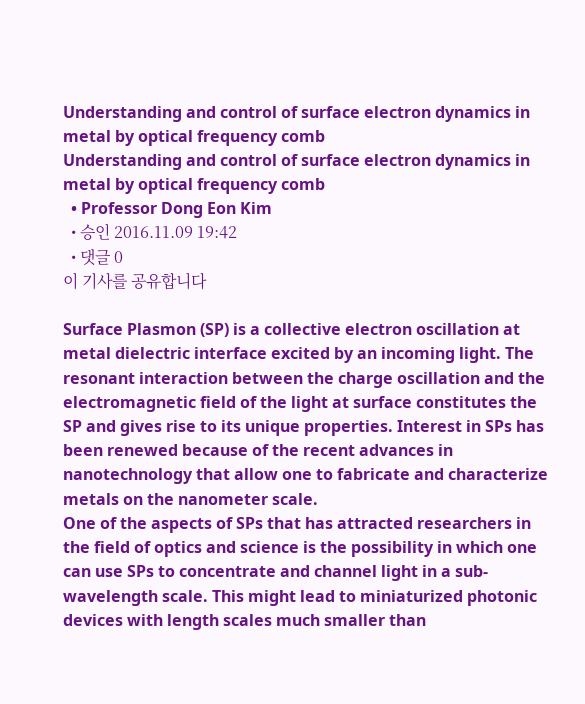Understanding and control of surface electron dynamics in metal by optical frequency comb
Understanding and control of surface electron dynamics in metal by optical frequency comb
  • Professor Dong Eon Kim
  • 승인 2016.11.09 19:42
  • 댓글 0
이 기사를 공유합니다

Surface Plasmon (SP) is a collective electron oscillation at metal dielectric interface excited by an incoming light. The resonant interaction between the charge oscillation and the electromagnetic field of the light at surface constitutes the SP and gives rise to its unique properties. Interest in SPs has been renewed because of the recent advances in nanotechnology that allow one to fabricate and characterize metals on the nanometer scale.
One of the aspects of SPs that has attracted researchers in the field of optics and science is the possibility in which one can use SPs to concentrate and channel light in a sub-wavelength scale. This might lead to miniaturized photonic devices with length scales much smaller than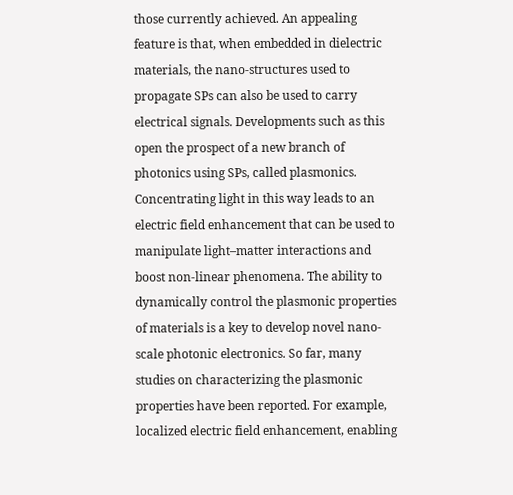those currently achieved. An appealing feature is that, when embedded in dielectric materials, the nano-structures used to propagate SPs can also be used to carry electrical signals. Developments such as this open the prospect of a new branch of photonics using SPs, called plasmonics.
Concentrating light in this way leads to an electric field enhancement that can be used to manipulate light–matter interactions and boost non-linear phenomena. The ability to dynamically control the plasmonic properties of materials is a key to develop novel nano-scale photonic electronics. So far, many studies on characterizing the plasmonic properties have been reported. For example, localized electric field enhancement, enabling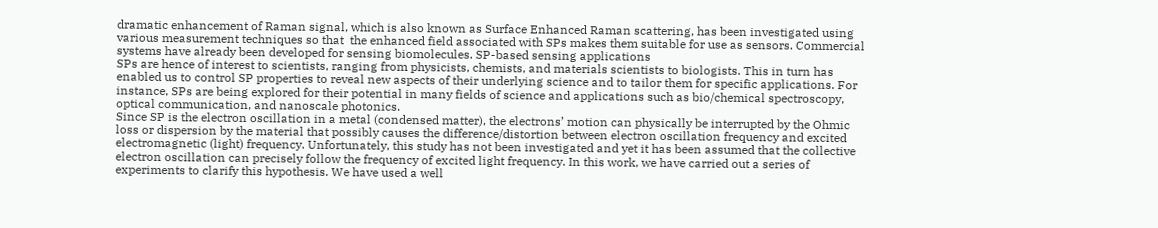dramatic enhancement of Raman signal, which is also known as Surface Enhanced Raman scattering, has been investigated using various measurement techniques so that  the enhanced field associated with SPs makes them suitable for use as sensors. Commercial systems have already been developed for sensing biomolecules. SP-based sensing applications
SPs are hence of interest to scientists, ranging from physicists, chemists, and materials scientists to biologists. This in turn has enabled us to control SP properties to reveal new aspects of their underlying science and to tailor them for specific applications. For instance, SPs are being explored for their potential in many fields of science and applications such as bio/chemical spectroscopy, optical communication, and nanoscale photonics.
Since SP is the electron oscillation in a metal (condensed matter), the electrons’ motion can physically be interrupted by the Ohmic loss or dispersion by the material that possibly causes the difference/distortion between electron oscillation frequency and excited electromagnetic (light) frequency. Unfortunately, this study has not been investigated and yet it has been assumed that the collective electron oscillation can precisely follow the frequency of excited light frequency. In this work, we have carried out a series of experiments to clarify this hypothesis. We have used a well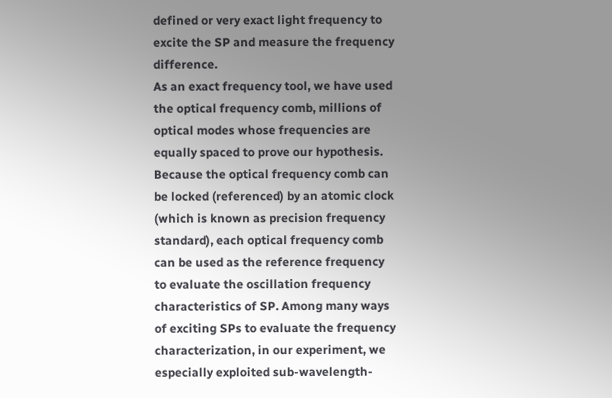defined or very exact light frequency to excite the SP and measure the frequency difference.
As an exact frequency tool, we have used the optical frequency comb, millions of optical modes whose frequencies are equally spaced to prove our hypothesis. Because the optical frequency comb can be locked (referenced) by an atomic clock (which is known as precision frequency standard), each optical frequency comb can be used as the reference frequency to evaluate the oscillation frequency characteristics of SP. Among many ways of exciting SPs to evaluate the frequency characterization, in our experiment, we especially exploited sub-wavelength-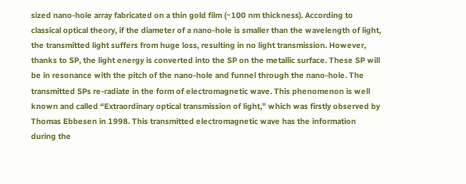sized nano-hole array fabricated on a thin gold film (~100 nm thickness). According to classical optical theory, if the diameter of a nano-hole is smaller than the wavelength of light, the transmitted light suffers from huge loss, resulting in no light transmission. However, thanks to SP, the light energy is converted into the SP on the metallic surface. These SP will be in resonance with the pitch of the nano-hole and funnel through the nano-hole. The transmitted SPs re-radiate in the form of electromagnetic wave. This phenomenon is well known and called “Extraordinary optical transmission of light,” which was firstly observed by Thomas Ebbesen in 1998. This transmitted electromagnetic wave has the information during the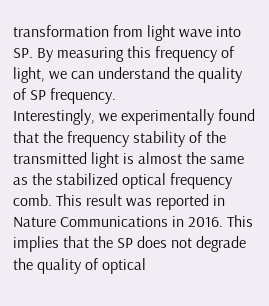transformation from light wave into SP. By measuring this frequency of light, we can understand the quality of SP frequency.
Interestingly, we experimentally found that the frequency stability of the transmitted light is almost the same as the stabilized optical frequency comb. This result was reported in Nature Communications in 2016. This implies that the SP does not degrade the quality of optical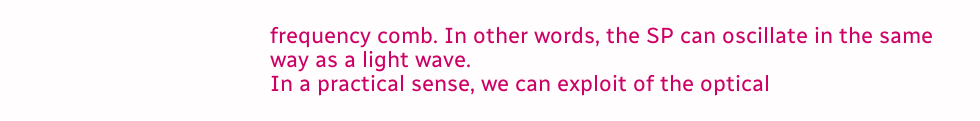frequency comb. In other words, the SP can oscillate in the same way as a light wave.
In a practical sense, we can exploit of the optical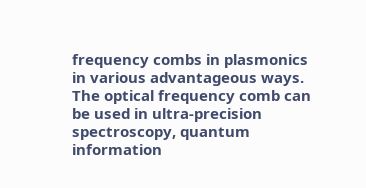frequency combs in plasmonics in various advantageous ways. The optical frequency comb can be used in ultra-precision spectroscopy, quantum information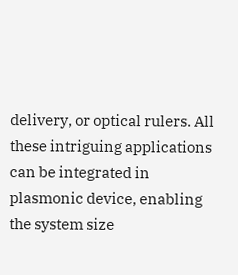delivery, or optical rulers. All these intriguing applications can be integrated in plasmonic device, enabling the system size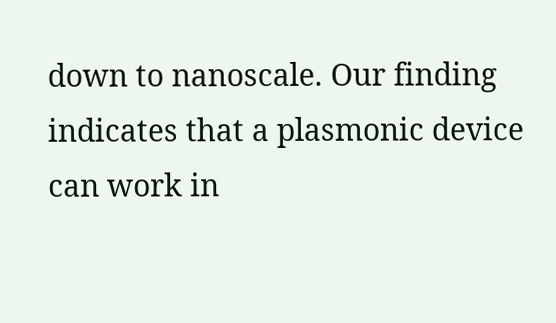down to nanoscale. Our finding indicates that a plasmonic device can work in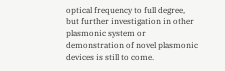optical frequency to full degree, but further investigation in other plasmonic system or demonstration of novel plasmonic devices is still to come.